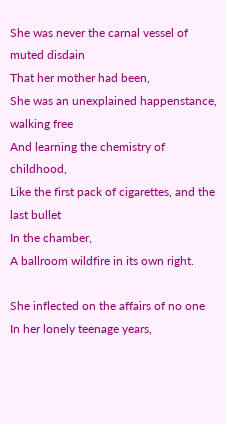She was never the carnal vessel of muted disdain
That her mother had been,
She was an unexplained happenstance, walking free
And learning the chemistry of childhood,
Like the first pack of cigarettes, and the last bullet
In the chamber,
A ballroom wildfire in its own right.

She inflected on the affairs of no one
In her lonely teenage years,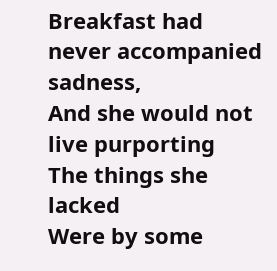Breakfast had never accompanied sadness,
And she would not live purporting
The things she lacked
Were by some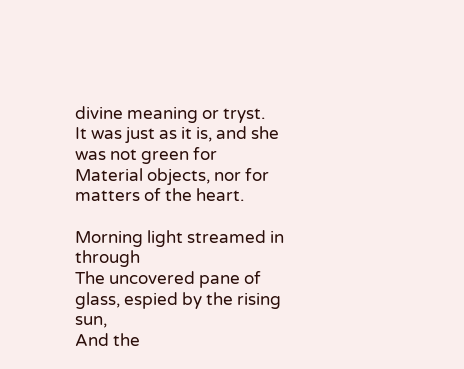divine meaning or tryst.
It was just as it is, and she was not green for
Material objects, nor for matters of the heart.

Morning light streamed in through
The uncovered pane of glass, espied by the rising sun,
And the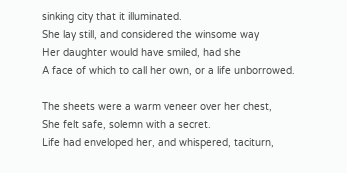sinking city that it illuminated.
She lay still, and considered the winsome way
Her daughter would have smiled, had she
A face of which to call her own, or a life unborrowed.

The sheets were a warm veneer over her chest,
She felt safe, solemn with a secret.
Life had enveloped her, and whispered, taciturn,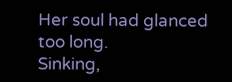Her soul had glanced too long.
Sinking,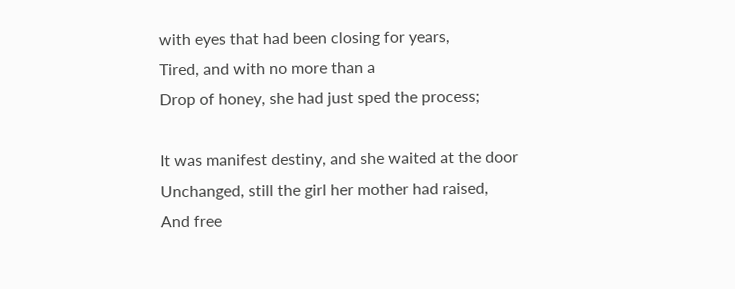with eyes that had been closing for years,
Tired, and with no more than a
Drop of honey, she had just sped the process;

It was manifest destiny, and she waited at the door
Unchanged, still the girl her mother had raised,
And free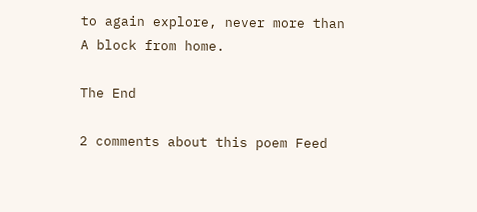to again explore, never more than
A block from home.

The End

2 comments about this poem Feed